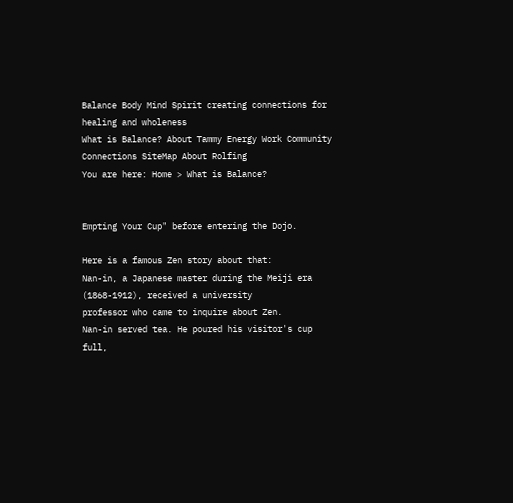Balance Body Mind Spirit creating connections for healing and wholeness
What is Balance? About Tammy Energy Work Community Connections SiteMap About Rolfing
You are here: Home > What is Balance?


Empting Your Cup" before entering the Dojo.

Here is a famous Zen story about that:
Nan-in, a Japanese master during the Meiji era (1868-1912), received a university
professor who came to inquire about Zen.
Nan-in served tea. He poured his visitor's cup full,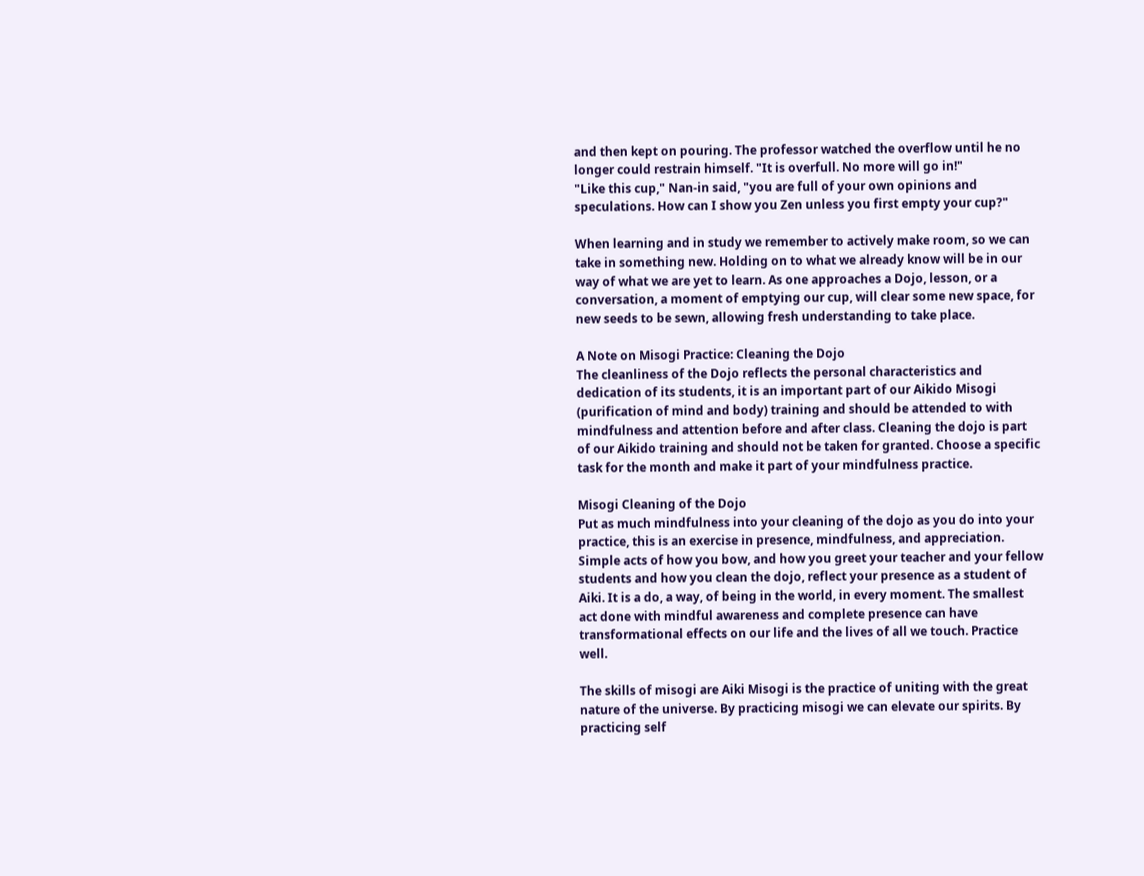and then kept on pouring. The professor watched the overflow until he no longer could restrain himself. "It is overfull. No more will go in!"
"Like this cup," Nan-in said, "you are full of your own opinions and speculations. How can I show you Zen unless you first empty your cup?"

When learning and in study we remember to actively make room, so we can take in something new. Holding on to what we already know will be in our way of what we are yet to learn. As one approaches a Dojo, lesson, or a conversation, a moment of emptying our cup, will clear some new space, for new seeds to be sewn, allowing fresh understanding to take place.

A Note on Misogi Practice: Cleaning the Dojo
The cleanliness of the Dojo reflects the personal characteristics and dedication of its students, it is an important part of our Aikido Misogi (purification of mind and body) training and should be attended to with mindfulness and attention before and after class. Cleaning the dojo is part of our Aikido training and should not be taken for granted. Choose a specific task for the month and make it part of your mindfulness practice.

Misogi Cleaning of the Dojo
Put as much mindfulness into your cleaning of the dojo as you do into your practice, this is an exercise in presence, mindfulness, and appreciation. Simple acts of how you bow, and how you greet your teacher and your fellow students and how you clean the dojo, reflect your presence as a student of Aiki. It is a do, a way, of being in the world, in every moment. The smallest act done with mindful awareness and complete presence can have transformational effects on our life and the lives of all we touch. Practice well.

The skills of misogi are Aiki Misogi is the practice of uniting with the great nature of the universe. By practicing misogi we can elevate our spirits. By practicing self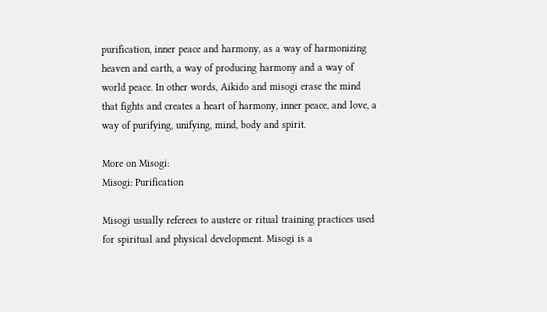purification, inner peace and harmony, as a way of harmonizing heaven and earth, a way of producing harmony and a way of world peace. In other words, Aikido and misogi erase the mind that fights and creates a heart of harmony, inner peace, and love, a way of purifying, unifying, mind, body and spirit.

More on Misogi:
Misogi: Purification

Misogi usually referees to austere or ritual training practices used for spiritual and physical development. Misogi is a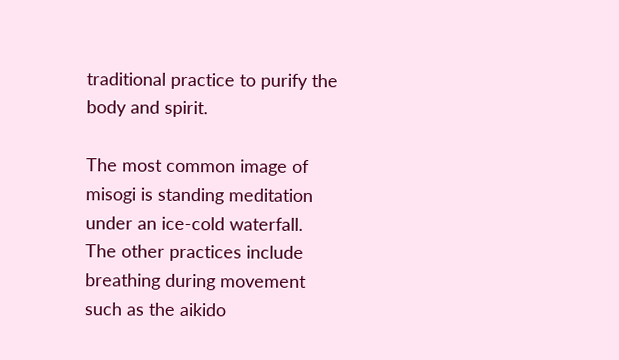traditional practice to purify the body and spirit.

The most common image of misogi is standing meditation under an ice-cold waterfall. The other practices include breathing during movement such as the aikido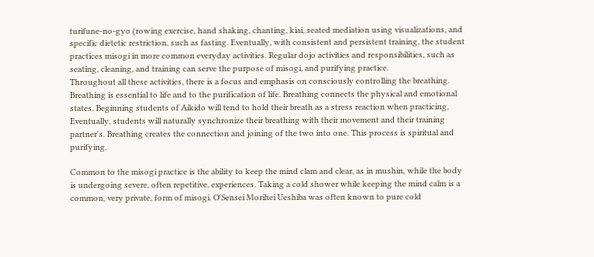turifune-no-gyo (rowing exercise, hand shaking, chanting, kiai, seated mediation using visualizations, and specific dietetic restriction, such as fasting. Eventually, with consistent and persistent training, the student practices misogi in more common everyday activities. Regular dojo activities and responsibilities, such as seating, cleaning, and training can serve the purpose of misogi, and purifying practice.
Throughout all these activities, there is a focus and emphasis on consciously controlling the breathing. Breathing is essential to life and to the purification of life. Breathing connects the physical and emotional states. Beginning students of Aikido will tend to hold their breath as a stress reaction when practicing, Eventually, students will naturally synchronize their breathing with their movement and their training partner's. Breathing creates the connection and joining of the two into one. This process is spiritual and purifying.

Common to the misogi practice is the ability to keep the mind clam and clear, as in mushin, while the body is undergoing severe, often repetitive, experiences. Taking a cold shower while keeping the mind calm is a common, very private, form of misogi. O'Sensei Morihei Ueshiba was often known to pure cold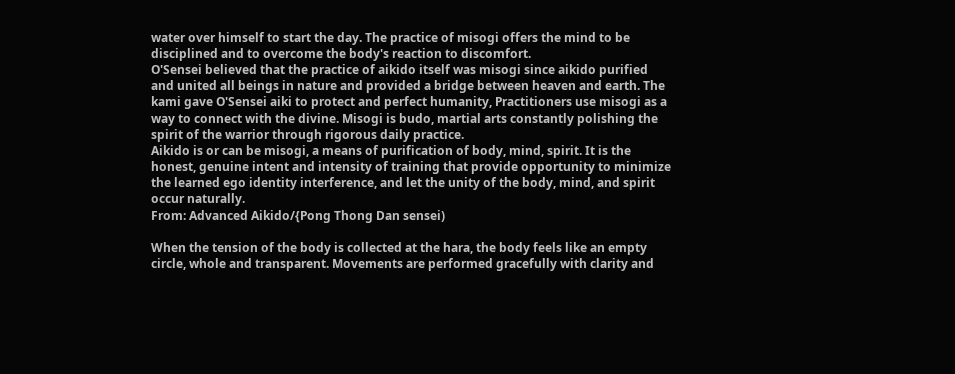water over himself to start the day. The practice of misogi offers the mind to be disciplined and to overcome the body's reaction to discomfort.
O'Sensei believed that the practice of aikido itself was misogi since aikido purified and united all beings in nature and provided a bridge between heaven and earth. The kami gave O'Sensei aiki to protect and perfect humanity, Practitioners use misogi as a way to connect with the divine. Misogi is budo, martial arts constantly polishing the spirit of the warrior through rigorous daily practice.
Aikido is or can be misogi, a means of purification of body, mind, spirit. It is the honest, genuine intent and intensity of training that provide opportunity to minimize the learned ego identity interference, and let the unity of the body, mind, and spirit occur naturally.
From: Advanced Aikido/{Pong Thong Dan sensei)

When the tension of the body is collected at the hara, the body feels like an empty circle, whole and transparent. Movements are performed gracefully with clarity and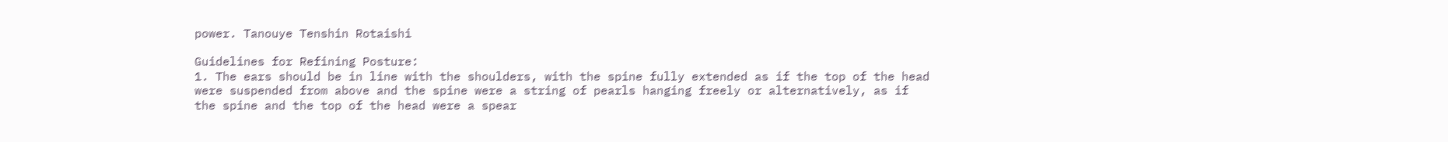power. Tanouye Tenshin Rotaishi

Guidelines for Refining Posture:
1. The ears should be in line with the shoulders, with the spine fully extended as if the top of the head were suspended from above and the spine were a string of pearls hanging freely or alternatively, as if the spine and the top of the head were a spear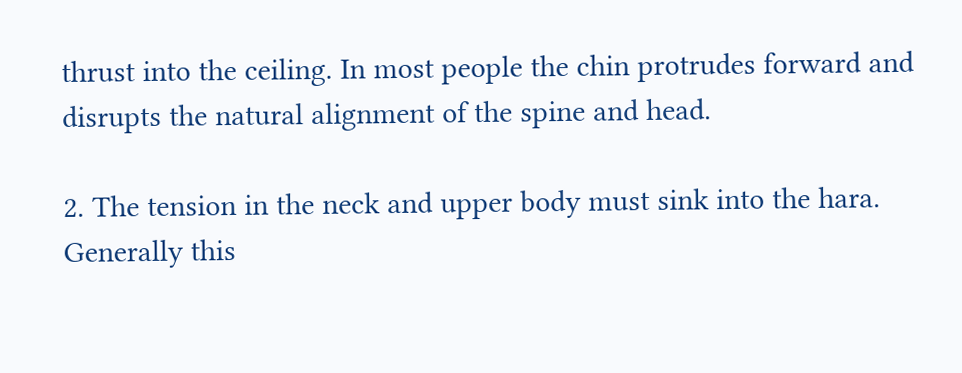thrust into the ceiling. In most people the chin protrudes forward and disrupts the natural alignment of the spine and head.

2. The tension in the neck and upper body must sink into the hara. Generally this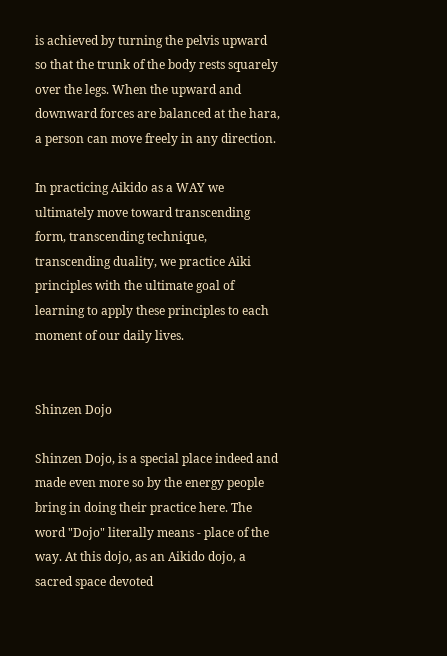is achieved by turning the pelvis upward so that the trunk of the body rests squarely over the legs. When the upward and downward forces are balanced at the hara, a person can move freely in any direction.

In practicing Aikido as a WAY we ultimately move toward transcending form, transcending technique, transcending duality, we practice Aiki principles with the ultimate goal of learning to apply these principles to each moment of our daily lives.


Shinzen Dojo

Shinzen Dojo, is a special place indeed and made even more so by the energy people bring in doing their practice here. The word "Dojo" literally means - place of the way. At this dojo, as an Aikido dojo, a sacred space devoted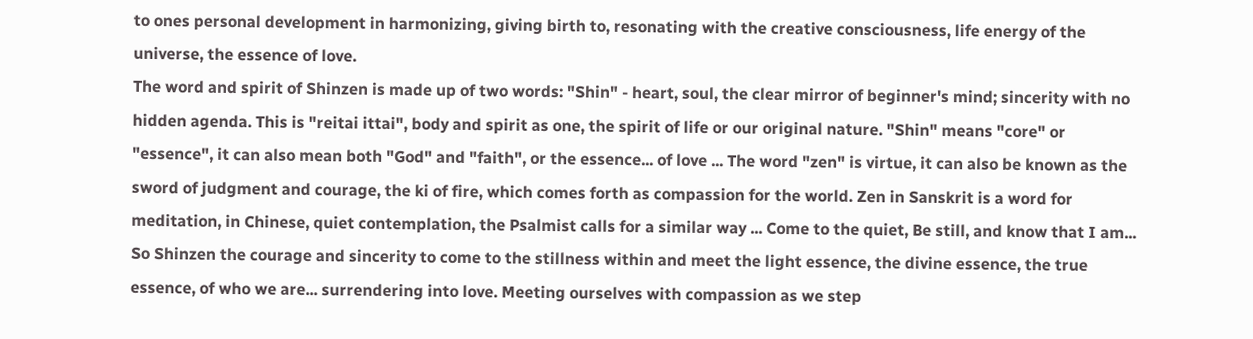to ones personal development in harmonizing, giving birth to, resonating with the creative consciousness, life energy of the universe, the essence of love.
The word and spirit of Shinzen is made up of two words: "Shin" - heart, soul, the clear mirror of beginner's mind; sincerity with no hidden agenda. This is "reitai ittai", body and spirit as one, the spirit of life or our original nature. "Shin" means "core" or "essence", it can also mean both "God" and "faith", or the essence... of love ... The word "zen" is virtue, it can also be known as the sword of judgment and courage, the ki of fire, which comes forth as compassion for the world. Zen in Sanskrit is a word for meditation, in Chinese, quiet contemplation, the Psalmist calls for a similar way ... Come to the quiet, Be still, and know that I am... So Shinzen the courage and sincerity to come to the stillness within and meet the light essence, the divine essence, the true essence, of who we are... surrendering into love. Meeting ourselves with compassion as we step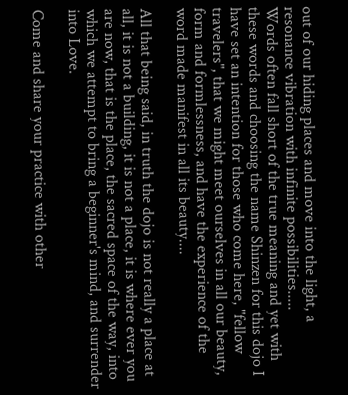out of our hiding places and move into the light, a resonance vibration with infinite possibilities.....
Words often fall short of the true meaning and yet with these words and choosing the name Shinzen for this dojo I have set an intention for those who come here, "fellow travelers", that we might meet ourselves in all our beauty, form and formlessness, and have the experience of the word made manifest in all its beauty....

All that being said, in truth the dojo is not really a place at all, it is not a building, it is not a place, it is where ever you are now, that is the place, the sacred space of the way, into which we attempt to bring a beginner's mind, and surrender into Love.

Come and share your practice with other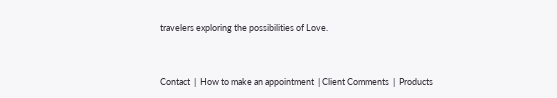travelers exploring the possibilities of Love.



Contact  |  How to make an appointment  | Client Comments  |  Products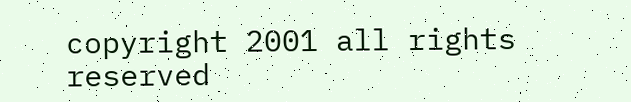copyright 2001 all rights reserved